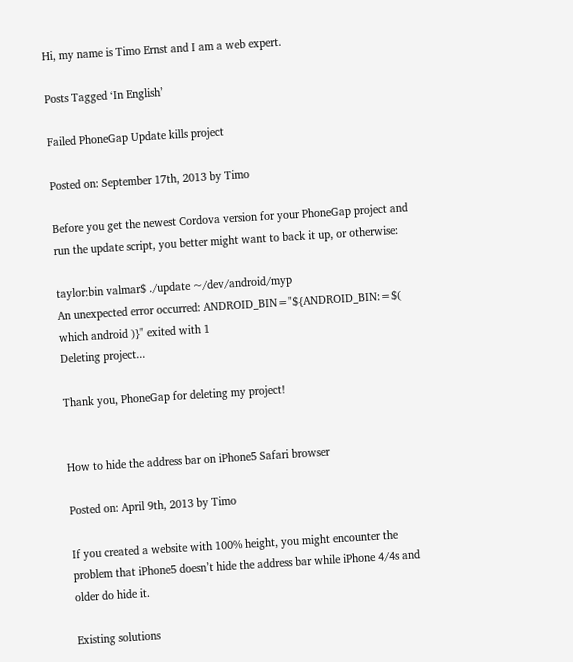Hi, my name is Timo Ernst and I am a web expert.

Posts Tagged ‘In English’

Failed PhoneGap Update kills project

Posted on: September 17th, 2013 by Timo

Before you get the newest Cordova version for your PhoneGap project and run the update script, you better might want to back it up, or otherwise:

taylor:bin valmar$ ./update ~/dev/android/myp
An unexpected error occurred: ANDROID_BIN="${ANDROID_BIN:=$( which android )}" exited with 1
Deleting project...

Thank you, PhoneGap for deleting my project!


How to hide the address bar on iPhone5 Safari browser

Posted on: April 9th, 2013 by Timo

If you created a website with 100% height, you might encounter the problem that iPhone5 doesn’t hide the address bar while iPhone 4/4s and older do hide it.

Existing solutions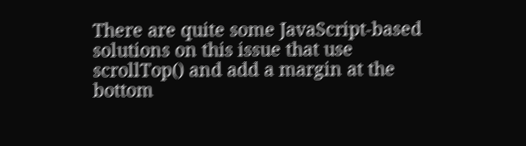There are quite some JavaScript-based solutions on this issue that use scrollTop() and add a margin at the bottom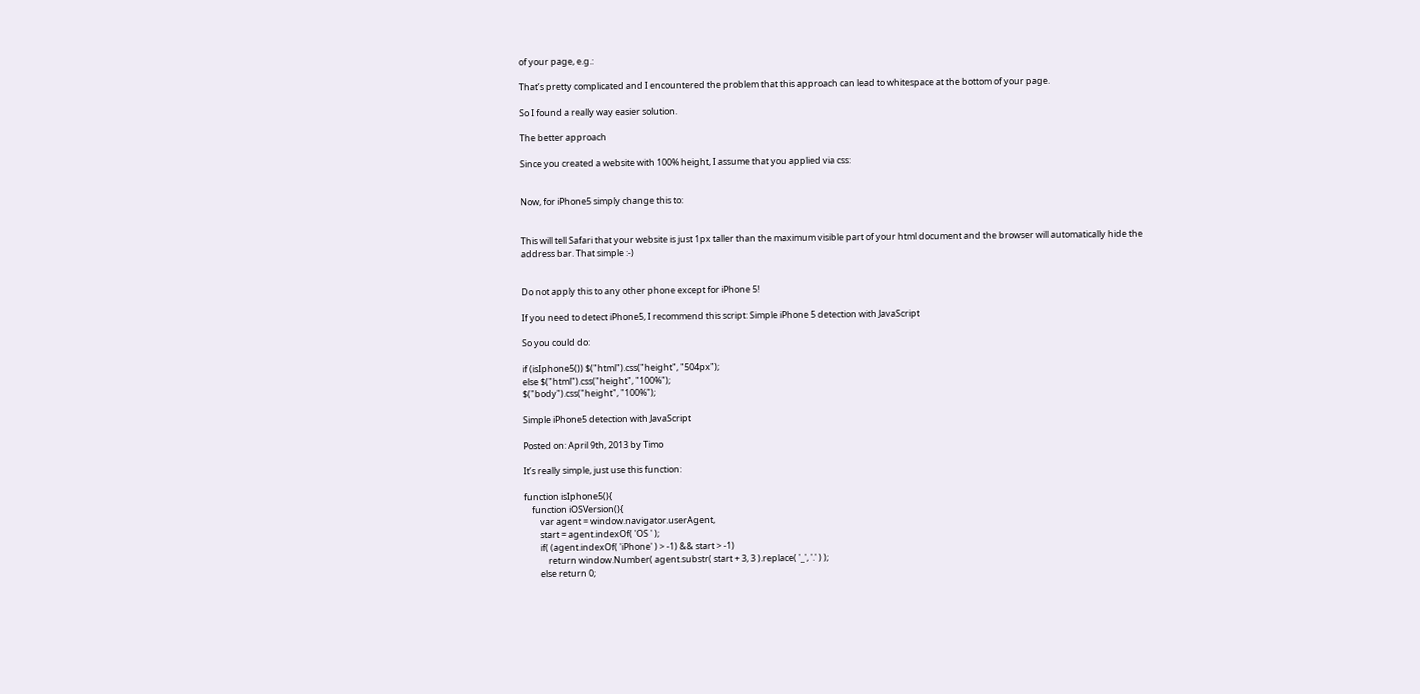of your page, e.g.:

That’s pretty complicated and I encountered the problem that this approach can lead to whitespace at the bottom of your page.

So I found a really way easier solution.

The better approach

Since you created a website with 100% height, I assume that you applied via css:


Now, for iPhone5 simply change this to:


This will tell Safari that your website is just 1px taller than the maximum visible part of your html document and the browser will automatically hide the address bar. That simple :-)


Do not apply this to any other phone except for iPhone 5!

If you need to detect iPhone5, I recommend this script: Simple iPhone 5 detection with JavaScript

So you could do:

if (isIphone5()) $("html").css("height", "504px");
else $("html").css("height", "100%");
$("body").css("height", "100%");

Simple iPhone5 detection with JavaScript

Posted on: April 9th, 2013 by Timo

It’s really simple, just use this function:

function isIphone5(){
    function iOSVersion(){
        var agent = window.navigator.userAgent,
        start = agent.indexOf( 'OS ' );
        if( (agent.indexOf( 'iPhone' ) > -1) && start > -1)
            return window.Number( agent.substr( start + 3, 3 ).replace( '_', '.' ) );
        else return 0;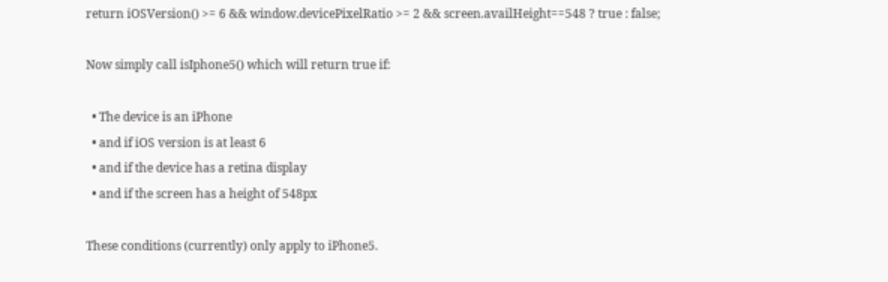return iOSVersion() >= 6 && window.devicePixelRatio >= 2 && screen.availHeight==548 ? true : false;

Now simply call isIphone5() which will return true if:

  • The device is an iPhone
  • and if iOS version is at least 6
  • and if the device has a retina display
  • and if the screen has a height of 548px

These conditions (currently) only apply to iPhone5.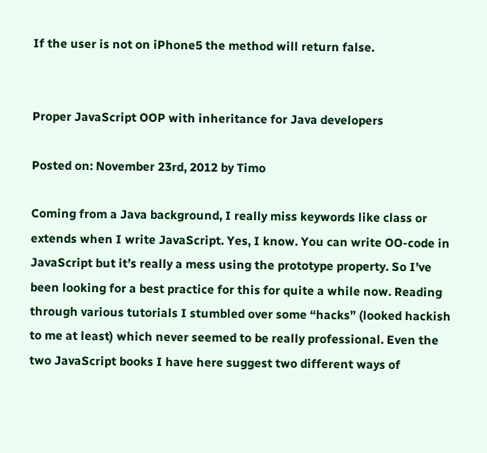If the user is not on iPhone5 the method will return false.


Proper JavaScript OOP with inheritance for Java developers

Posted on: November 23rd, 2012 by Timo

Coming from a Java background, I really miss keywords like class or extends when I write JavaScript. Yes, I know. You can write OO-code in JavaScript but it’s really a mess using the prototype property. So I’ve been looking for a best practice for this for quite a while now. Reading through various tutorials I stumbled over some “hacks” (looked hackish to me at least) which never seemed to be really professional. Even the two JavaScript books I have here suggest two different ways of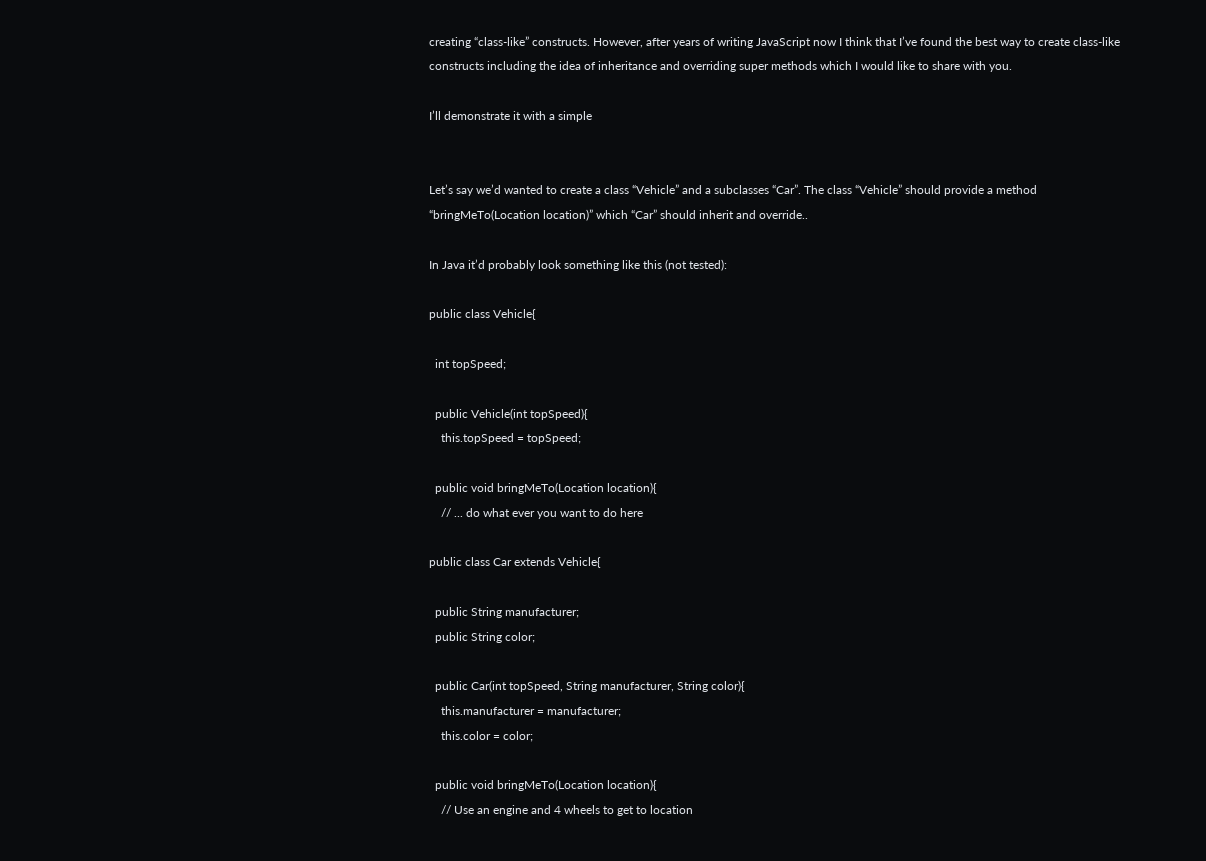creating “class-like” constructs. However, after years of writing JavaScript now I think that I’ve found the best way to create class-like constructs including the idea of inheritance and overriding super methods which I would like to share with you.

I’ll demonstrate it with a simple


Let’s say we’d wanted to create a class “Vehicle” and a subclasses “Car”. The class “Vehicle” should provide a method “bringMeTo(Location location)” which “Car” should inherit and override..

In Java it’d probably look something like this (not tested):

public class Vehicle{

  int topSpeed;

  public Vehicle(int topSpeed){
    this.topSpeed = topSpeed;

  public void bringMeTo(Location location){
    // ... do what ever you want to do here

public class Car extends Vehicle{

  public String manufacturer;
  public String color;

  public Car(int topSpeed, String manufacturer, String color){
    this.manufacturer = manufacturer;
    this.color = color;

  public void bringMeTo(Location location){
    // Use an engine and 4 wheels to get to location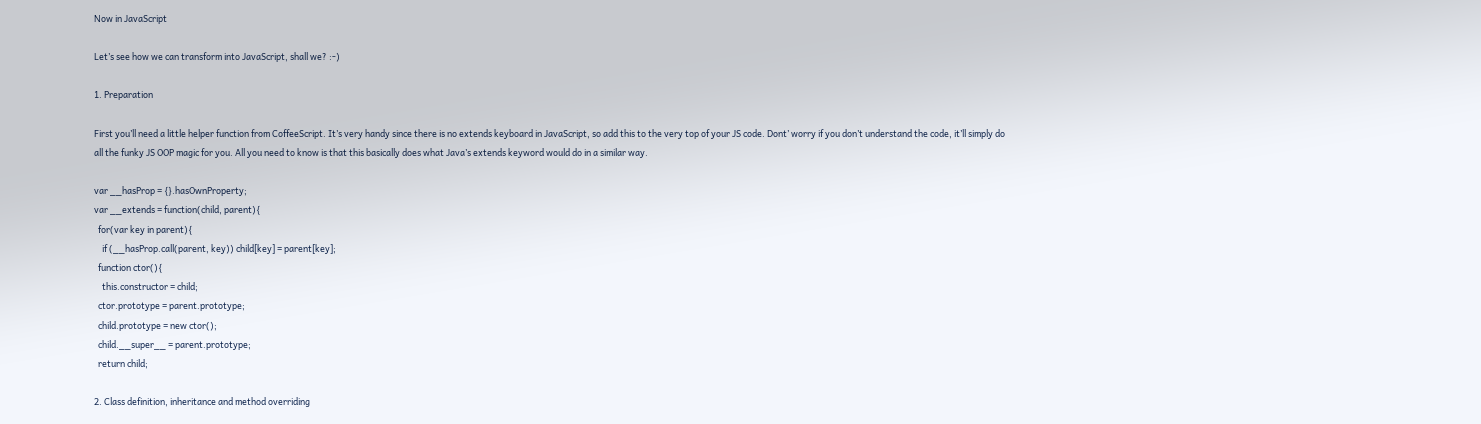Now in JavaScript

Let’s see how we can transform into JavaScript, shall we? :-)

1. Preparation

First you’ll need a little helper function from CoffeeScript. It’s very handy since there is no extends keyboard in JavaScript, so add this to the very top of your JS code. Dont’ worry if you don’t understand the code, it’ll simply do all the funky JS OOP magic for you. All you need to know is that this basically does what Java’s extends keyword would do in a similar way.

var __hasProp = {}.hasOwnProperty;
var __extends = function(child, parent){
  for(var key in parent){
    if (__hasProp.call(parent, key)) child[key] = parent[key];
  function ctor(){
    this.constructor = child;
  ctor.prototype = parent.prototype;
  child.prototype = new ctor();
  child.__super__ = parent.prototype;
  return child;

2. Class definition, inheritance and method overriding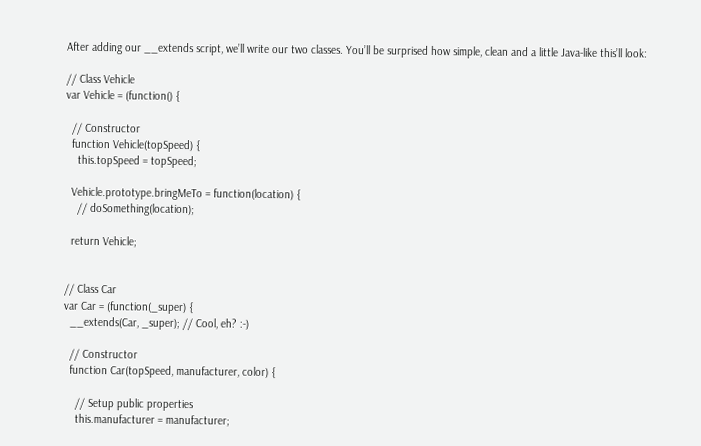After adding our __extends script, we’ll write our two classes. You’ll be surprised how simple, clean and a little Java-like this’ll look:

// Class Vehicle
var Vehicle = (function() {

  // Constructor
  function Vehicle(topSpeed) {
    this.topSpeed = topSpeed;

  Vehicle.prototype.bringMeTo = function(location) {
    // doSomething(location);

  return Vehicle;


// Class Car
var Car = (function(_super) {
  __extends(Car, _super); // Cool, eh? :-)

  // Constructor
  function Car(topSpeed, manufacturer, color) {

    // Setup public properties
    this.manufacturer = manufacturer;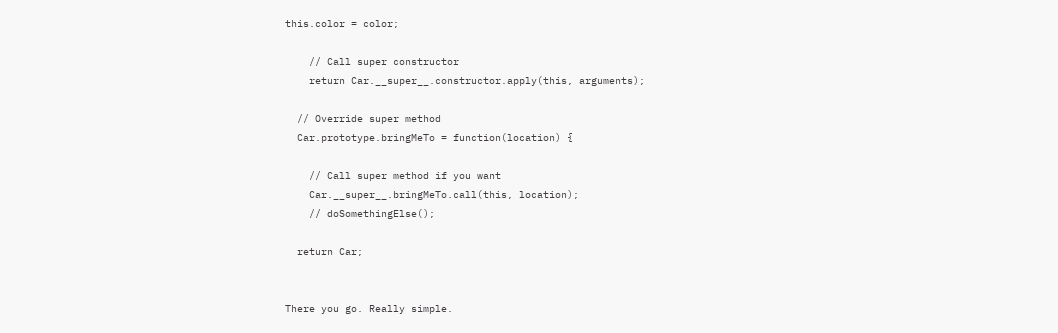this.color = color;

    // Call super constructor
    return Car.__super__.constructor.apply(this, arguments);

  // Override super method
  Car.prototype.bringMeTo = function(location) {

    // Call super method if you want
    Car.__super__.bringMeTo.call(this, location);
    // doSomethingElse();

  return Car;


There you go. Really simple.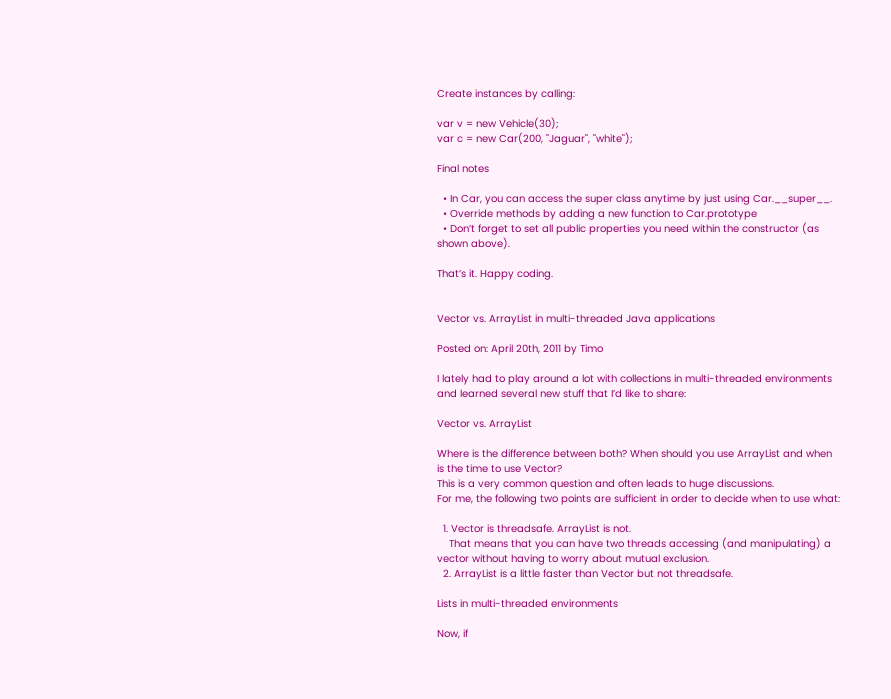Create instances by calling:

var v = new Vehicle(30);
var c = new Car(200, "Jaguar", "white");

Final notes

  • In Car, you can access the super class anytime by just using Car.__super__.
  • Override methods by adding a new function to Car.prototype
  • Don’t forget to set all public properties you need within the constructor (as shown above).

That’s it. Happy coding.


Vector vs. ArrayList in multi-threaded Java applications

Posted on: April 20th, 2011 by Timo

I lately had to play around a lot with collections in multi-threaded environments and learned several new stuff that I’d like to share:

Vector vs. ArrayList

Where is the difference between both? When should you use ArrayList and when is the time to use Vector?
This is a very common question and often leads to huge discussions.
For me, the following two points are sufficient in order to decide when to use what:

  1. Vector is threadsafe. ArrayList is not.
    That means that you can have two threads accessing (and manipulating) a vector without having to worry about mutual exclusion.
  2. ArrayList is a little faster than Vector but not threadsafe.

Lists in multi-threaded environments

Now, if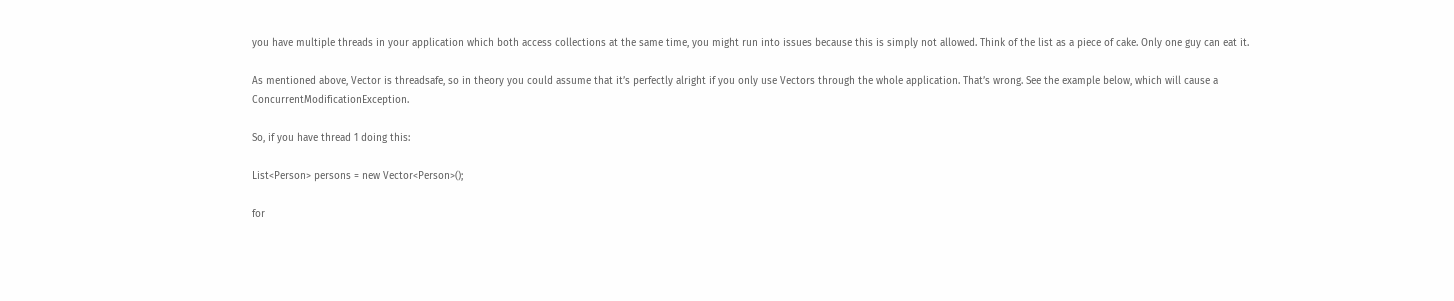you have multiple threads in your application which both access collections at the same time, you might run into issues because this is simply not allowed. Think of the list as a piece of cake. Only one guy can eat it.

As mentioned above, Vector is threadsafe, so in theory you could assume that it’s perfectly alright if you only use Vectors through the whole application. That’s wrong. See the example below, which will cause a ConcurrentModificationException.

So, if you have thread 1 doing this:

List<Person> persons = new Vector<Person>();

for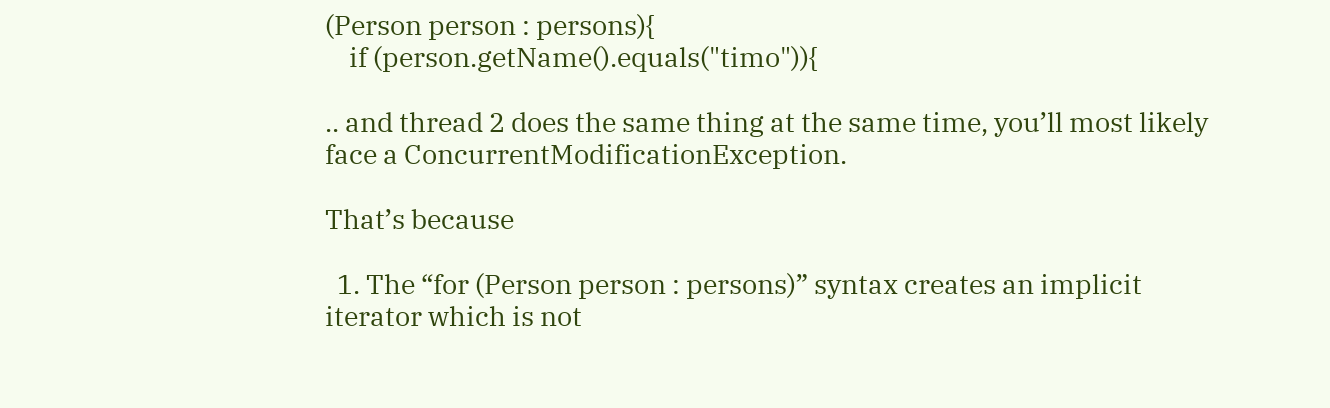(Person person : persons){
    if (person.getName().equals("timo")){

.. and thread 2 does the same thing at the same time, you’ll most likely face a ConcurrentModificationException.

That’s because

  1. The “for (Person person : persons)” syntax creates an implicit iterator which is not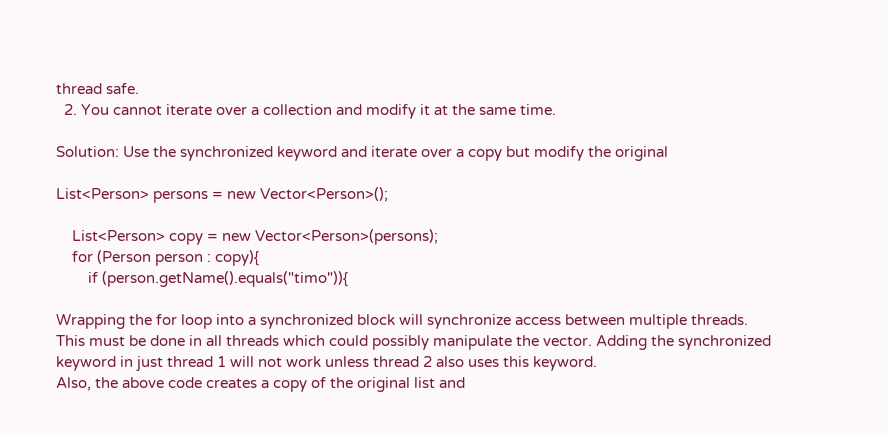thread safe.
  2. You cannot iterate over a collection and modify it at the same time.

Solution: Use the synchronized keyword and iterate over a copy but modify the original

List<Person> persons = new Vector<Person>();

    List<Person> copy = new Vector<Person>(persons);
    for (Person person : copy){
        if (person.getName().equals("timo")){

Wrapping the for loop into a synchronized block will synchronize access between multiple threads.
This must be done in all threads which could possibly manipulate the vector. Adding the synchronized keyword in just thread 1 will not work unless thread 2 also uses this keyword.
Also, the above code creates a copy of the original list and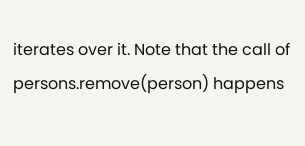iterates over it. Note that the call of persons.remove(person) happens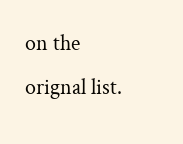on the orignal list.